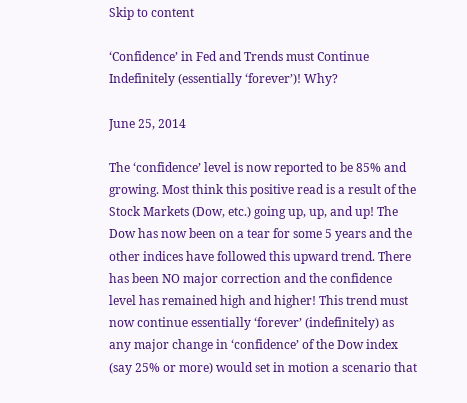Skip to content

‘Confidence’ in Fed and Trends must Continue Indefinitely (essentially ‘forever’)! Why?

June 25, 2014

The ‘confidence’ level is now reported to be 85% and growing. Most think this positive read is a result of the Stock Markets (Dow, etc.) going up, up, and up! The Dow has now been on a tear for some 5 years and the other indices have followed this upward trend. There has been NO major correction and the confidence level has remained high and higher! This trend must now continue essentially ‘forever’ (indefinitely) as any major change in ‘confidence’ of the Dow index (say 25% or more) would set in motion a scenario that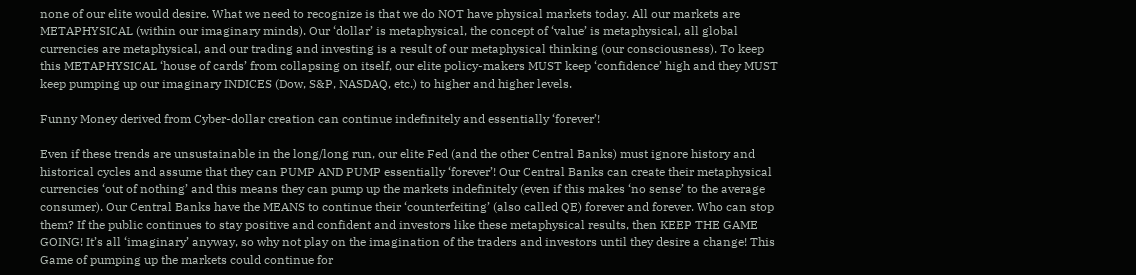none of our elite would desire. What we need to recognize is that we do NOT have physical markets today. All our markets are METAPHYSICAL (within our imaginary minds). Our ‘dollar’ is metaphysical, the concept of ‘value’ is metaphysical, all global currencies are metaphysical, and our trading and investing is a result of our metaphysical thinking (our consciousness). To keep this METAPHYSICAL ‘house of cards’ from collapsing on itself, our elite policy-makers MUST keep ‘confidence’ high and they MUST keep pumping up our imaginary INDICES (Dow, S&P, NASDAQ, etc.) to higher and higher levels.

Funny Money derived from Cyber-dollar creation can continue indefinitely and essentially ‘forever’!

Even if these trends are unsustainable in the long/long run, our elite Fed (and the other Central Banks) must ignore history and historical cycles and assume that they can PUMP AND PUMP essentially ‘forever’! Our Central Banks can create their metaphysical currencies ‘out of nothing’ and this means they can pump up the markets indefinitely (even if this makes ‘no sense’ to the average consumer). Our Central Banks have the MEANS to continue their ‘counterfeiting’ (also called QE) forever and forever. Who can stop them? If the public continues to stay positive and confident and investors like these metaphysical results, then KEEP THE GAME GOING! It’s all ‘imaginary’ anyway, so why not play on the imagination of the traders and investors until they desire a change! This Game of pumping up the markets could continue for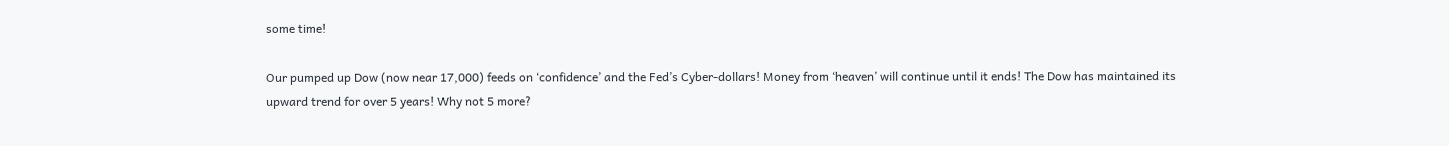some time!

Our pumped up Dow (now near 17,000) feeds on ‘confidence’ and the Fed’s Cyber-dollars! Money from ‘heaven’ will continue until it ends! The Dow has maintained its upward trend for over 5 years! Why not 5 more?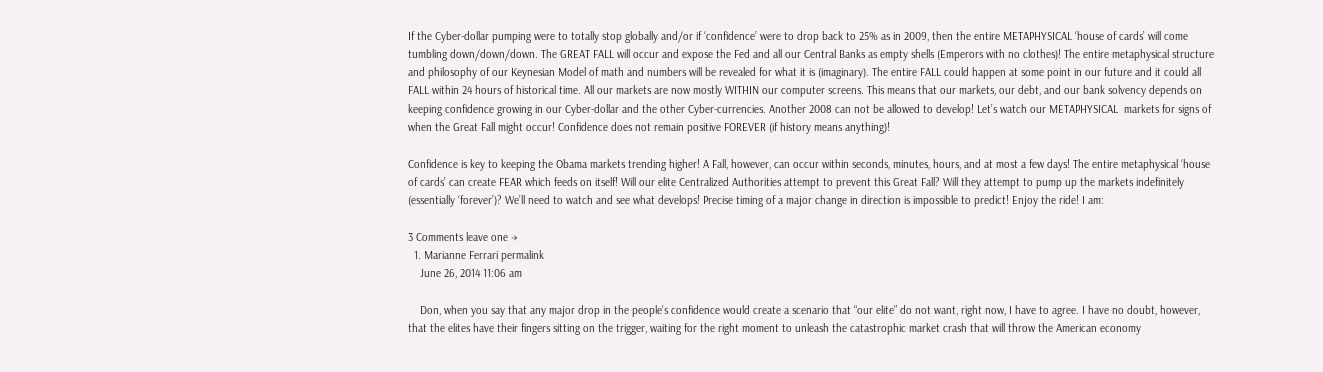If the Cyber-dollar pumping were to totally stop globally and/or if ‘confidence’ were to drop back to 25% as in 2009, then the entire METAPHYSICAL ‘house of cards’ will come tumbling down/down/down. The GREAT FALL will occur and expose the Fed and all our Central Banks as empty shells (Emperors with no clothes)! The entire metaphysical structure and philosophy of our Keynesian Model of math and numbers will be revealed for what it is (imaginary). The entire FALL could happen at some point in our future and it could all FALL within 24 hours of historical time. All our markets are now mostly WITHIN our computer screens. This means that our markets, our debt, and our bank solvency depends on keeping confidence growing in our Cyber-dollar and the other Cyber-currencies. Another 2008 can not be allowed to develop! Let’s watch our METAPHYSICAL  markets for signs of when the Great Fall might occur! Confidence does not remain positive FOREVER (if history means anything)!

Confidence is key to keeping the Obama markets trending higher! A Fall, however, can occur within seconds, minutes, hours, and at most a few days! The entire metaphysical ‘house of cards’ can create FEAR which feeds on itself! Will our elite Centralized Authorities attempt to prevent this Great Fall? Will they attempt to pump up the markets indefinitely (essentially ‘forever’)? We’ll need to watch and see what develops! Precise timing of a major change in direction is impossible to predict! Enjoy the ride! I am:

3 Comments leave one →
  1. Marianne Ferrari permalink
    June 26, 2014 11:06 am

    Don, when you say that any major drop in the people’s confidence would create a scenario that “our elite” do not want, right now, I have to agree. I have no doubt, however, that the elites have their fingers sitting on the trigger, waiting for the right moment to unleash the catastrophic market crash that will throw the American economy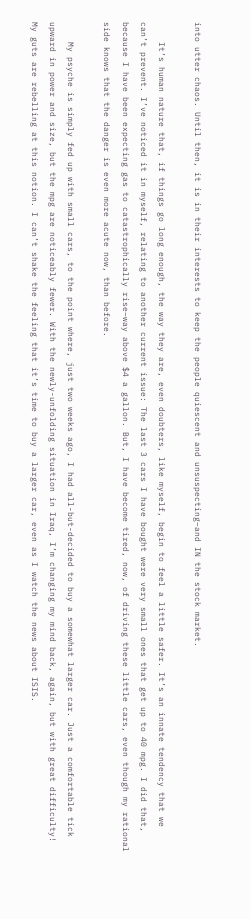into utter chaos. Until then, it is in their interests to keep the people quiescent and unsuspecting–and IN the stock market.

    It’s human nature that, if things go long enough, the way they are, even doubters, like myself, begin to feel a little safer. It’s an innate tendency that we can’t prevent. I’ve noticed it in myself, relating to another current issue: The last 3 cars I have bought were very small ones that get up to 40 mpg. I did that, because I have been expecting gas to catastrophically rise–way above $4 a gallon. But, I have become tired, now, of driving these little cars, even though my rational side knows that the danger is even more acute now, than before.

    My psyche is simply fed up with small cars, to the point where, just two weeks ago, I had all-but-decided to buy a somewhat larger car. Just a comfortable tick upward in power and size, but the mpg are noticeably fewer. With the newly-unfolding situation in Iraq, I’m changing my mind back, again, but with great difficulty! My guts are rebelling at this notion. I can’t shake the feeling that it’s time to buy a larger car, even as I watch the news about ISIS.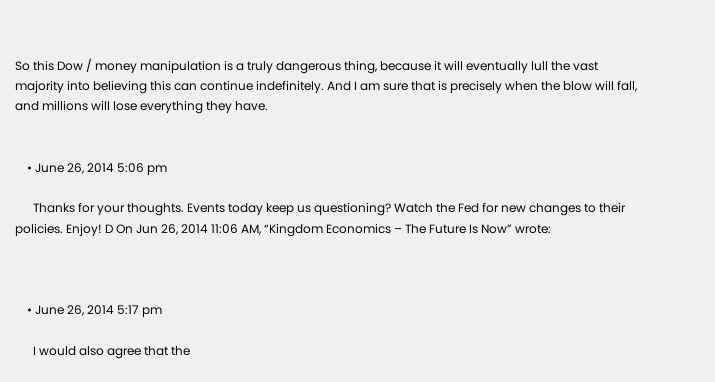So this Dow / money manipulation is a truly dangerous thing, because it will eventually lull the vast majority into believing this can continue indefinitely. And I am sure that is precisely when the blow will fall, and millions will lose everything they have.


    • June 26, 2014 5:06 pm

      Thanks for your thoughts. Events today keep us questioning? Watch the Fed for new changes to their policies. Enjoy! D On Jun 26, 2014 11:06 AM, “Kingdom Economics – The Future Is Now” wrote:



    • June 26, 2014 5:17 pm

      I would also agree that the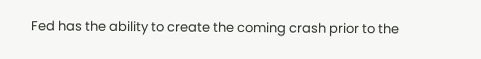Fed has the ability to create the coming crash prior to the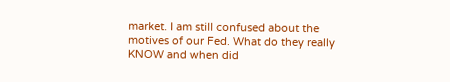market. I am still confused about the motives of our Fed. What do they really KNOW and when did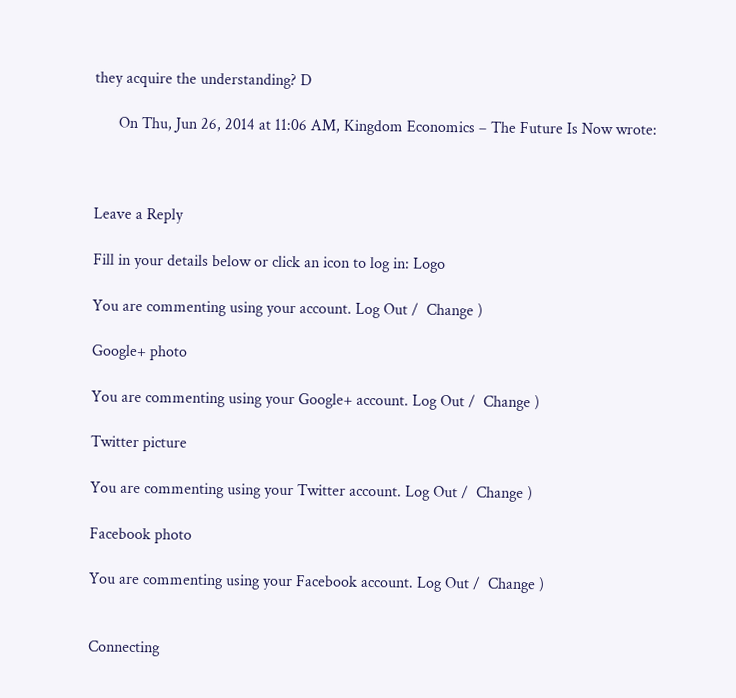they acquire the understanding? D

      On Thu, Jun 26, 2014 at 11:06 AM, Kingdom Economics – The Future Is Now wrote:



Leave a Reply

Fill in your details below or click an icon to log in: Logo

You are commenting using your account. Log Out /  Change )

Google+ photo

You are commenting using your Google+ account. Log Out /  Change )

Twitter picture

You are commenting using your Twitter account. Log Out /  Change )

Facebook photo

You are commenting using your Facebook account. Log Out /  Change )


Connecting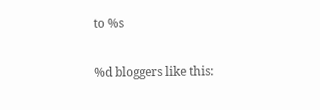to %s

%d bloggers like this: